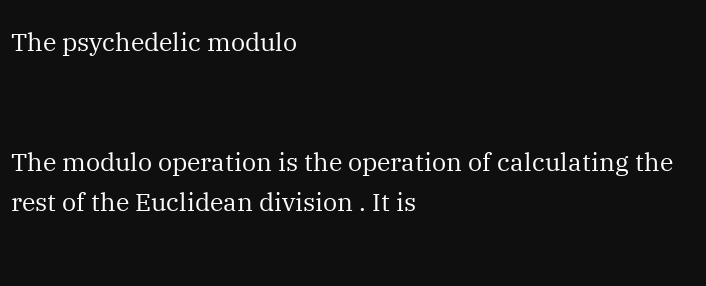The psychedelic modulo


The modulo operation is the operation of calculating the rest of the Euclidean division . It is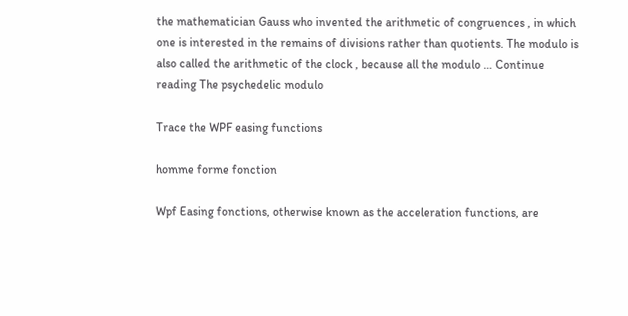the mathematician Gauss who invented the arithmetic of congruences , in which one is interested in the remains of divisions rather than quotients. The modulo is also called the arithmetic of the clock , because all the modulo … Continue reading The psychedelic modulo

Trace the WPF easing functions

homme forme fonction

Wpf Easing fonctions, otherwise known as the acceleration functions, are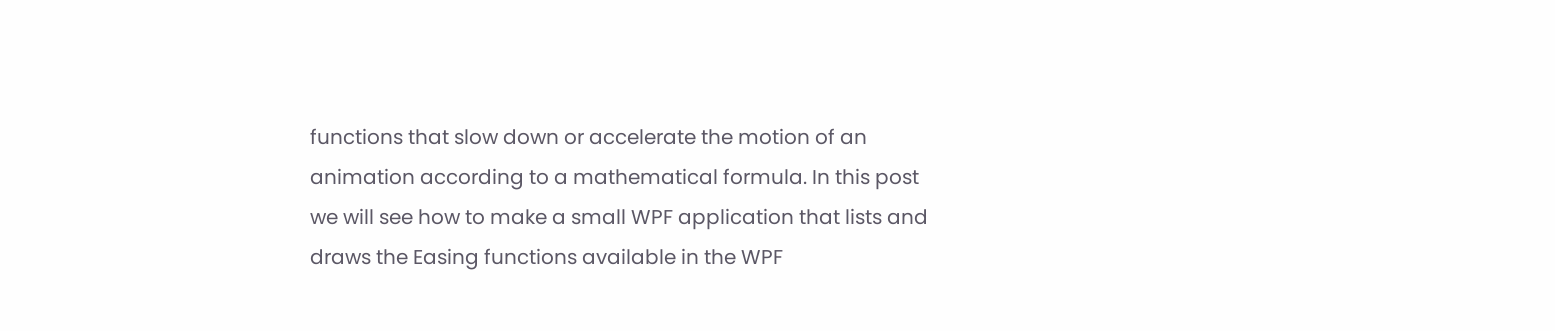functions that slow down or accelerate the motion of an animation according to a mathematical formula. In this post we will see how to make a small WPF application that lists and draws the Easing functions available in the WPF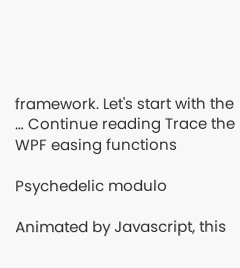framework. Let's start with the … Continue reading Trace the WPF easing functions

Psychedelic modulo

Animated by Javascript, this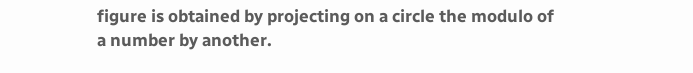figure is obtained by projecting on a circle the modulo of a number by another.